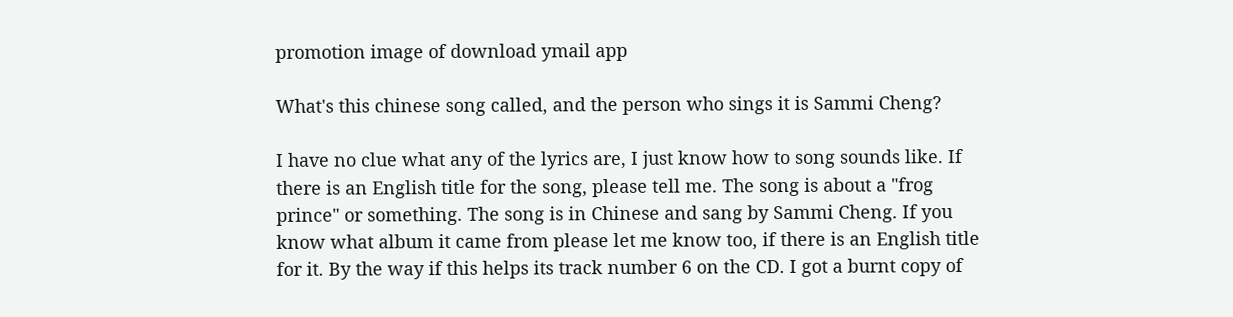promotion image of download ymail app

What's this chinese song called, and the person who sings it is Sammi Cheng?

I have no clue what any of the lyrics are, I just know how to song sounds like. If there is an English title for the song, please tell me. The song is about a "frog prince" or something. The song is in Chinese and sang by Sammi Cheng. If you know what album it came from please let me know too, if there is an English title for it. By the way if this helps its track number 6 on the CD. I got a burnt copy of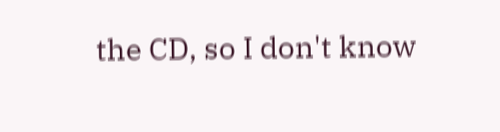the CD, so I don't know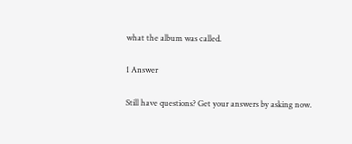what the album was called.

1 Answer

Still have questions? Get your answers by asking now.